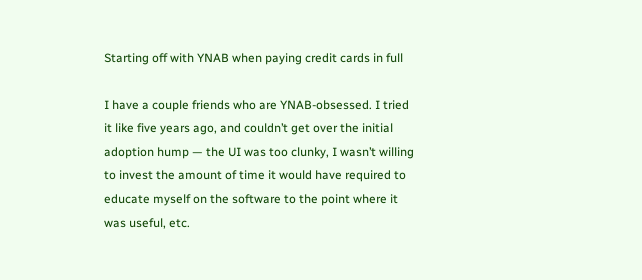Starting off with YNAB when paying credit cards in full

I have a couple friends who are YNAB-obsessed. I tried it like five years ago, and couldn’t get over the initial adoption hump — the UI was too clunky, I wasn’t willing to invest the amount of time it would have required to educate myself on the software to the point where it was useful, etc.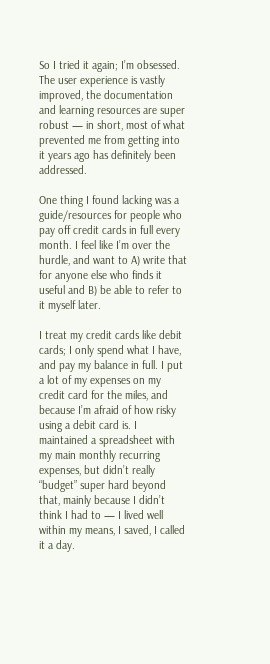So I tried it again; I’m obsessed. The user experience is vastly improved, the documentation and learning resources are super robust — in short, most of what prevented me from getting into it years ago has definitely been addressed.

One thing I found lacking was a guide/resources for people who pay off credit cards in full every month. I feel like I’m over the hurdle, and want to A) write that for anyone else who finds it useful and B) be able to refer to it myself later.

I treat my credit cards like debit cards; I only spend what I have, and pay my balance in full. I put a lot of my expenses on my credit card for the miles, and because I’m afraid of how risky using a debit card is. I maintained a spreadsheet with my main monthly recurring expenses, but didn’t really “budget” super hard beyond that, mainly because I didn’t think I had to — I lived well within my means, I saved, I called it a day.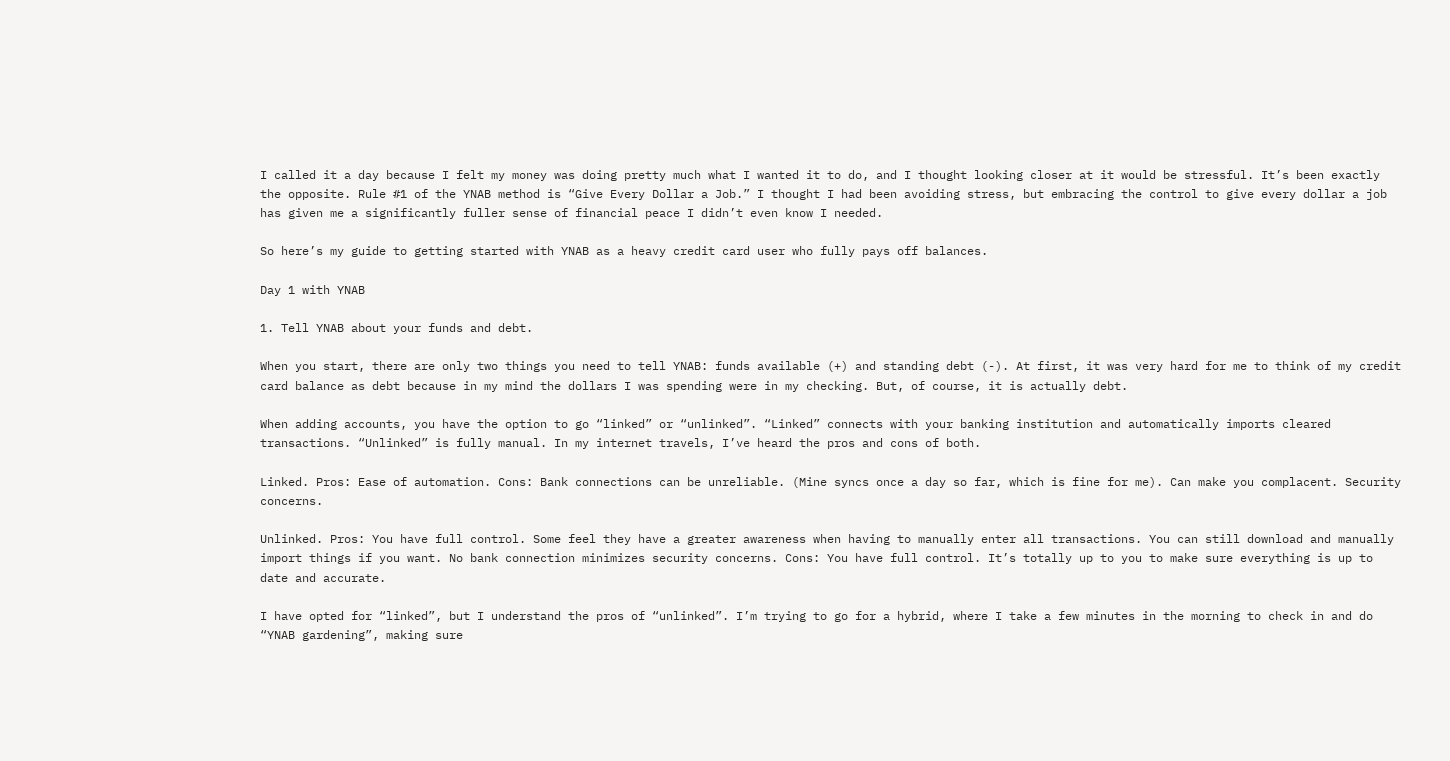I called it a day because I felt my money was doing pretty much what I wanted it to do, and I thought looking closer at it would be stressful. It’s been exactly the opposite. Rule #1 of the YNAB method is “Give Every Dollar a Job.” I thought I had been avoiding stress, but embracing the control to give every dollar a job has given me a significantly fuller sense of financial peace I didn’t even know I needed.

So here’s my guide to getting started with YNAB as a heavy credit card user who fully pays off balances.

Day 1 with YNAB

1. Tell YNAB about your funds and debt.

When you start, there are only two things you need to tell YNAB: funds available (+) and standing debt (-). At first, it was very hard for me to think of my credit card balance as debt because in my mind the dollars I was spending were in my checking. But, of course, it is actually debt.

When adding accounts, you have the option to go “linked” or “unlinked”. “Linked” connects with your banking institution and automatically imports cleared transactions. “Unlinked” is fully manual. In my internet travels, I’ve heard the pros and cons of both.

Linked. Pros: Ease of automation. Cons: Bank connections can be unreliable. (Mine syncs once a day so far, which is fine for me). Can make you complacent. Security concerns.

Unlinked. Pros: You have full control. Some feel they have a greater awareness when having to manually enter all transactions. You can still download and manually import things if you want. No bank connection minimizes security concerns. Cons: You have full control. It’s totally up to you to make sure everything is up to date and accurate.

I have opted for “linked”, but I understand the pros of “unlinked”. I’m trying to go for a hybrid, where I take a few minutes in the morning to check in and do “YNAB gardening”, making sure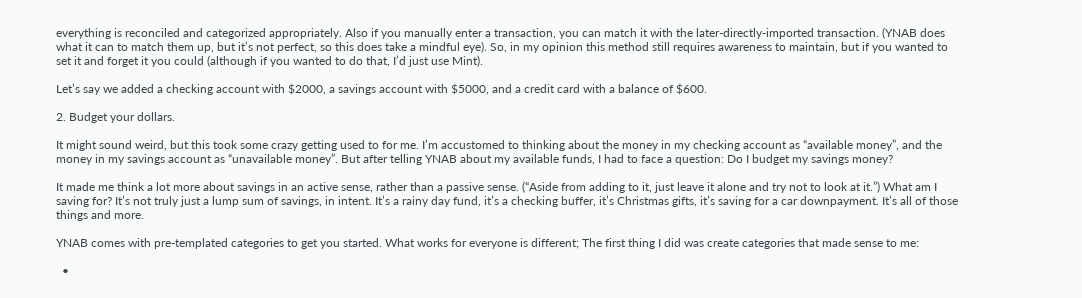everything is reconciled and categorized appropriately. Also if you manually enter a transaction, you can match it with the later-directly-imported transaction. (YNAB does what it can to match them up, but it’s not perfect, so this does take a mindful eye). So, in my opinion this method still requires awareness to maintain, but if you wanted to set it and forget it you could (although if you wanted to do that, I’d just use Mint).

Let’s say we added a checking account with $2000, a savings account with $5000, and a credit card with a balance of $600.

2. Budget your dollars.

It might sound weird, but this took some crazy getting used to for me. I’m accustomed to thinking about the money in my checking account as “available money”, and the money in my savings account as “unavailable money”. But after telling YNAB about my available funds, I had to face a question: Do I budget my savings money?

It made me think a lot more about savings in an active sense, rather than a passive sense. (“Aside from adding to it, just leave it alone and try not to look at it.”) What am I saving for? It’s not truly just a lump sum of savings, in intent. It’s a rainy day fund, it’s a checking buffer, it’s Christmas gifts, it’s saving for a car downpayment. It’s all of those things and more.

YNAB comes with pre-templated categories to get you started. What works for everyone is different; The first thing I did was create categories that made sense to me:

  •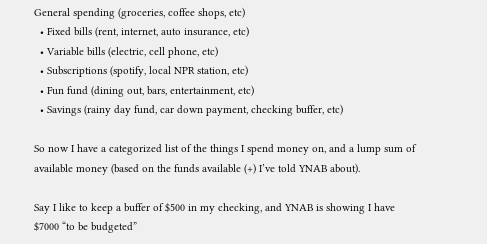General spending (groceries, coffee shops, etc)
  • Fixed bills (rent, internet, auto insurance, etc)
  • Variable bills (electric, cell phone, etc)
  • Subscriptions (spotify, local NPR station, etc)
  • Fun fund (dining out, bars, entertainment, etc)
  • Savings (rainy day fund, car down payment, checking buffer, etc)

So now I have a categorized list of the things I spend money on, and a lump sum of available money (based on the funds available (+) I’ve told YNAB about).

Say I like to keep a buffer of $500 in my checking, and YNAB is showing I have $7000 “to be budgeted”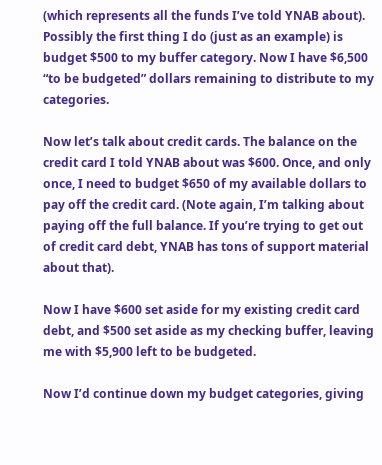(which represents all the funds I’ve told YNAB about). Possibly the first thing I do (just as an example) is budget $500 to my buffer category. Now I have $6,500 “to be budgeted” dollars remaining to distribute to my categories.

Now let’s talk about credit cards. The balance on the credit card I told YNAB about was $600. Once, and only once, I need to budget $650 of my available dollars to pay off the credit card. (Note again, I’m talking about paying off the full balance. If you’re trying to get out of credit card debt, YNAB has tons of support material about that).

Now I have $600 set aside for my existing credit card debt, and $500 set aside as my checking buffer, leaving me with $5,900 left to be budgeted.

Now I’d continue down my budget categories, giving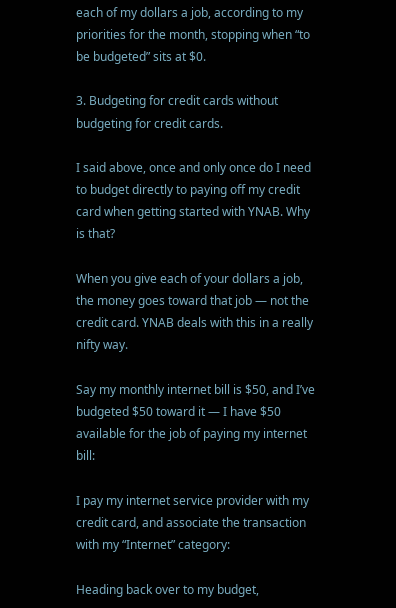each of my dollars a job, according to my priorities for the month, stopping when “to be budgeted” sits at $0.

3. Budgeting for credit cards without budgeting for credit cards.

I said above, once and only once do I need to budget directly to paying off my credit card when getting started with YNAB. Why is that?

When you give each of your dollars a job, the money goes toward that job — not the credit card. YNAB deals with this in a really nifty way.

Say my monthly internet bill is $50, and I’ve budgeted $50 toward it — I have $50 available for the job of paying my internet bill:

I pay my internet service provider with my credit card, and associate the transaction with my “Internet” category:

Heading back over to my budget,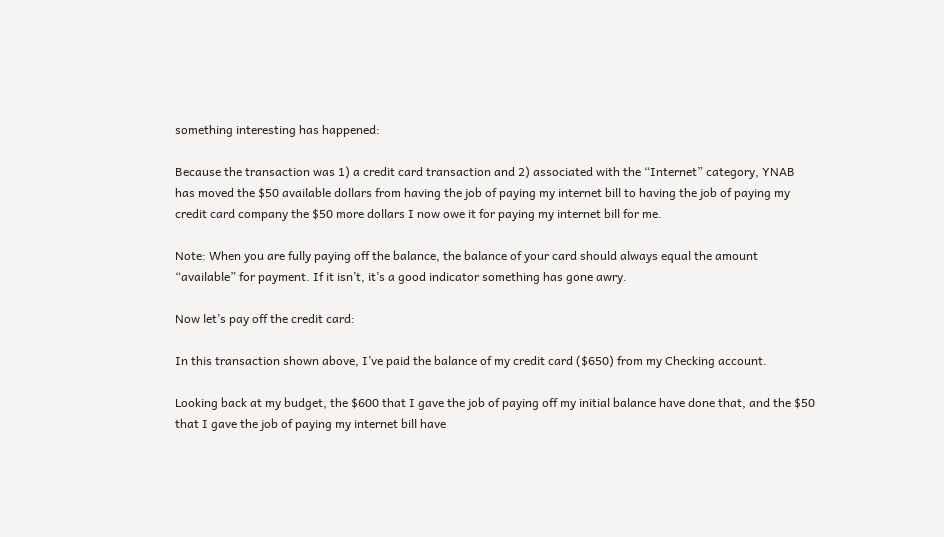something interesting has happened:

Because the transaction was 1) a credit card transaction and 2) associated with the “Internet” category, YNAB has moved the $50 available dollars from having the job of paying my internet bill to having the job of paying my credit card company the $50 more dollars I now owe it for paying my internet bill for me.

Note: When you are fully paying off the balance, the balance of your card should always equal the amount “available” for payment. If it isn’t, it’s a good indicator something has gone awry.

Now let’s pay off the credit card:

In this transaction shown above, I’ve paid the balance of my credit card ($650) from my Checking account.

Looking back at my budget, the $600 that I gave the job of paying off my initial balance have done that, and the $50 that I gave the job of paying my internet bill have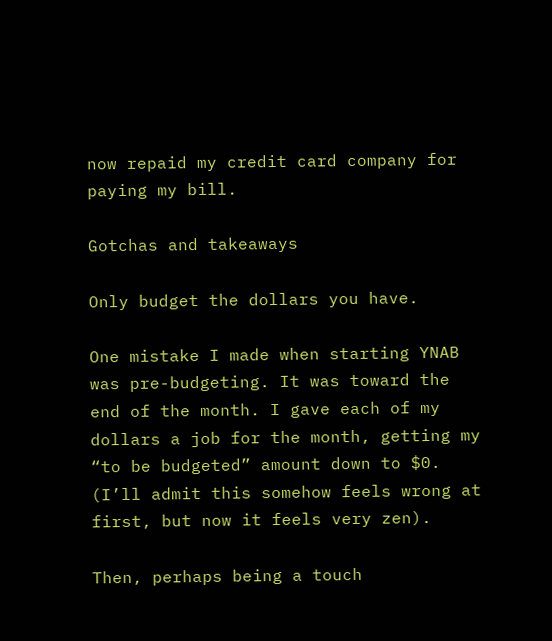now repaid my credit card company for paying my bill.

Gotchas and takeaways

Only budget the dollars you have.

One mistake I made when starting YNAB was pre-budgeting. It was toward the end of the month. I gave each of my dollars a job for the month, getting my “to be budgeted” amount down to $0. (I’ll admit this somehow feels wrong at first, but now it feels very zen).

Then, perhaps being a touch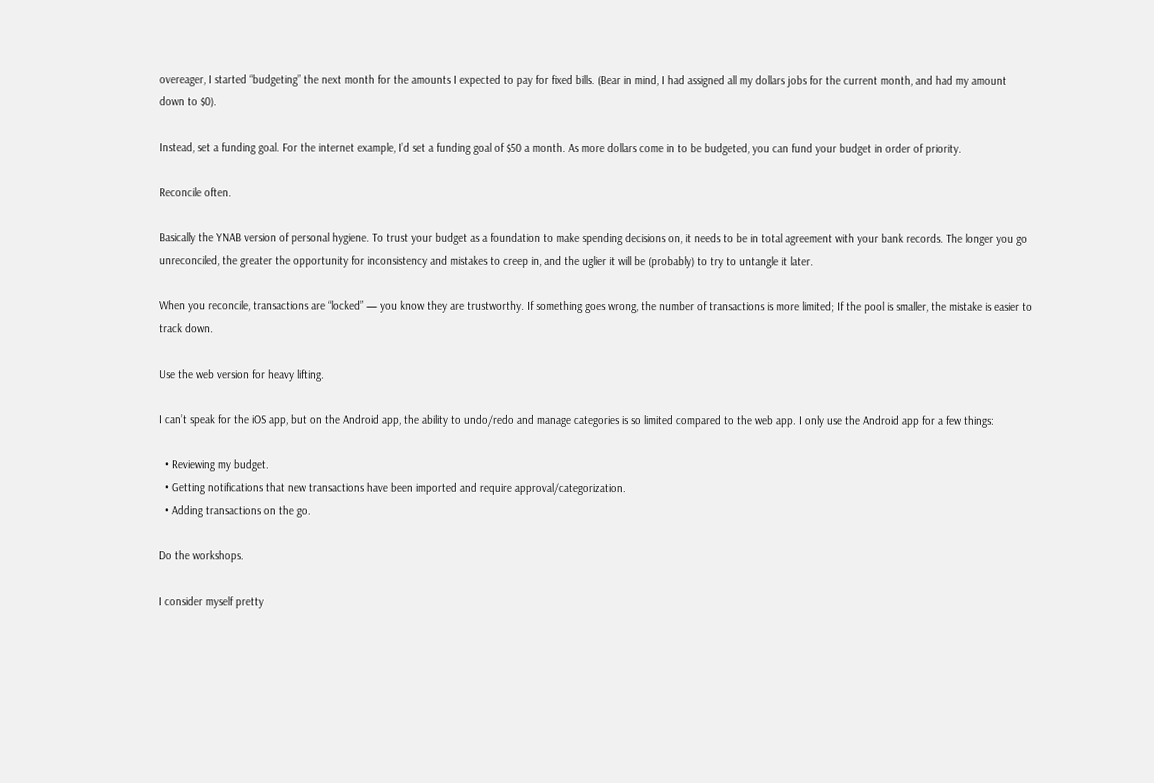overeager, I started “budgeting” the next month for the amounts I expected to pay for fixed bills. (Bear in mind, I had assigned all my dollars jobs for the current month, and had my amount down to $0).

Instead, set a funding goal. For the internet example, I’d set a funding goal of $50 a month. As more dollars come in to be budgeted, you can fund your budget in order of priority.

Reconcile often.

Basically the YNAB version of personal hygiene. To trust your budget as a foundation to make spending decisions on, it needs to be in total agreement with your bank records. The longer you go unreconciled, the greater the opportunity for inconsistency and mistakes to creep in, and the uglier it will be (probably) to try to untangle it later.

When you reconcile, transactions are “locked” — you know they are trustworthy. If something goes wrong, the number of transactions is more limited; If the pool is smaller, the mistake is easier to track down.

Use the web version for heavy lifting.

I can’t speak for the iOS app, but on the Android app, the ability to undo/redo and manage categories is so limited compared to the web app. I only use the Android app for a few things:

  • Reviewing my budget.
  • Getting notifications that new transactions have been imported and require approval/categorization.
  • Adding transactions on the go.

Do the workshops.

I consider myself pretty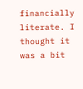financially literate. I thought it was a bit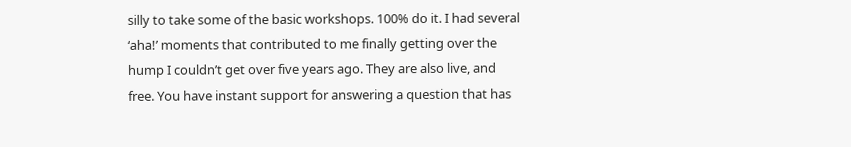silly to take some of the basic workshops. 100% do it. I had several ‘aha!’ moments that contributed to me finally getting over the hump I couldn’t get over five years ago. They are also live, and free. You have instant support for answering a question that has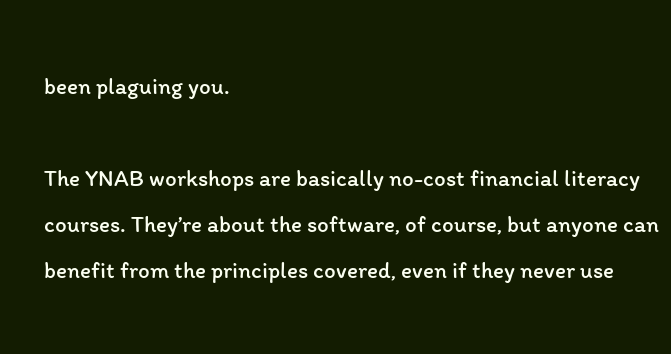been plaguing you.

The YNAB workshops are basically no-cost financial literacy courses. They’re about the software, of course, but anyone can benefit from the principles covered, even if they never use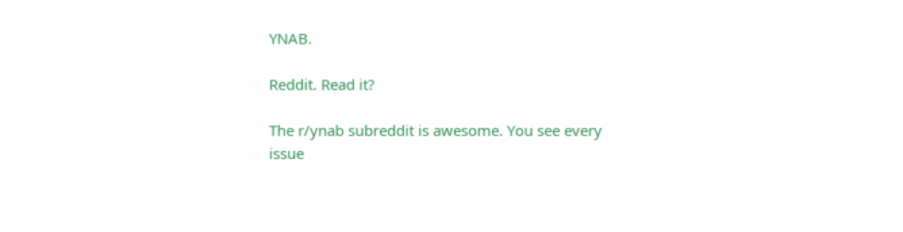YNAB.

Reddit. Read it?

The r/ynab subreddit is awesome. You see every issue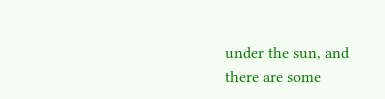under the sun, and there are some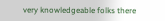very knowledgeable folks there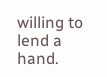willing to lend a hand.